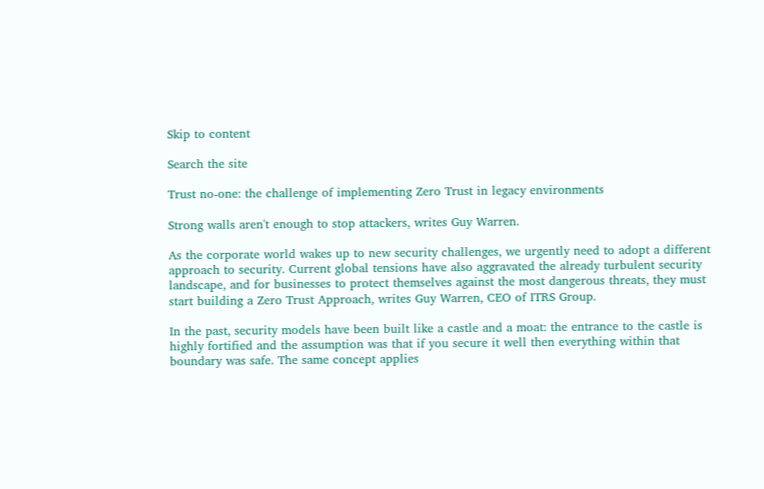Skip to content

Search the site

Trust no-one: the challenge of implementing Zero Trust in legacy environments

Strong walls aren't enough to stop attackers, writes Guy Warren.

As the corporate world wakes up to new security challenges, we urgently need to adopt a different approach to security. Current global tensions have also aggravated the already turbulent security landscape, and for businesses to protect themselves against the most dangerous threats, they must start building a Zero Trust Approach, writes Guy Warren, CEO of ITRS Group.

In the past, security models have been built like a castle and a moat: the entrance to the castle is highly fortified and the assumption was that if you secure it well then everything within that boundary was safe. The same concept applies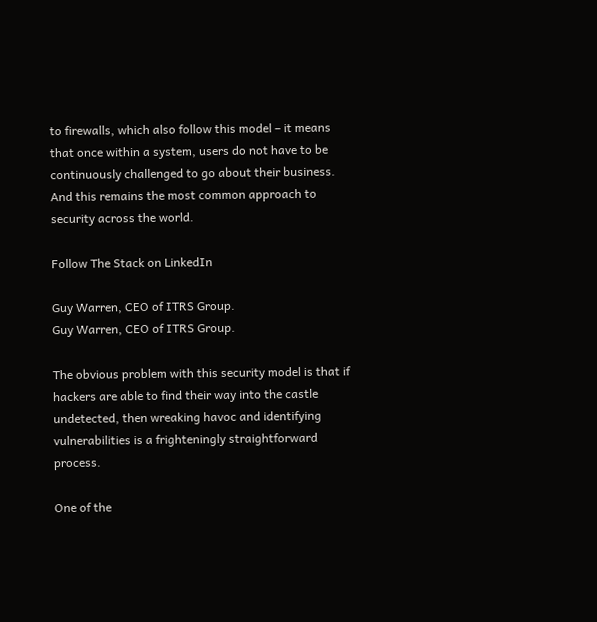to firewalls, which also follow this model – it means that once within a system, users do not have to be continuously challenged to go about their business. And this remains the most common approach to security across the world.

Follow The Stack on LinkedIn

Guy Warren, CEO of ITRS Group.
Guy Warren, CEO of ITRS Group.

The obvious problem with this security model is that if hackers are able to find their way into the castle undetected, then wreaking havoc and identifying vulnerabilities is a frighteningly straightforward process.

One of the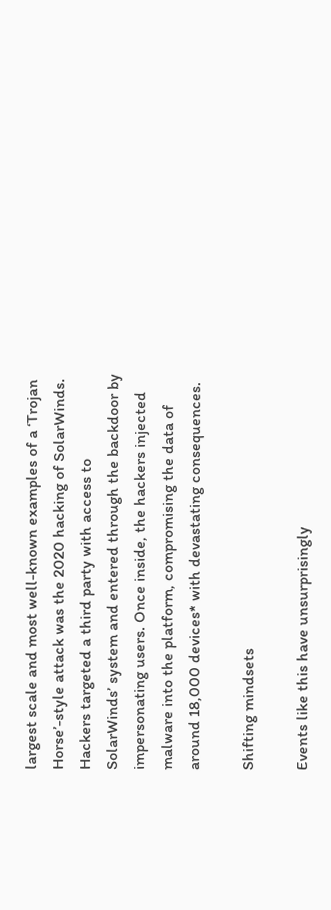largest scale and most well-known examples of a ‘Trojan Horse’-style attack was the 2020 hacking of SolarWinds. Hackers targeted a third party with access to SolarWinds’ system and entered through the backdoor by impersonating users. Once inside, the hackers injected malware into the platform, compromising the data of around 18,000 devices* with devastating consequences.

Shifting mindsets

Events like this have unsurprisingly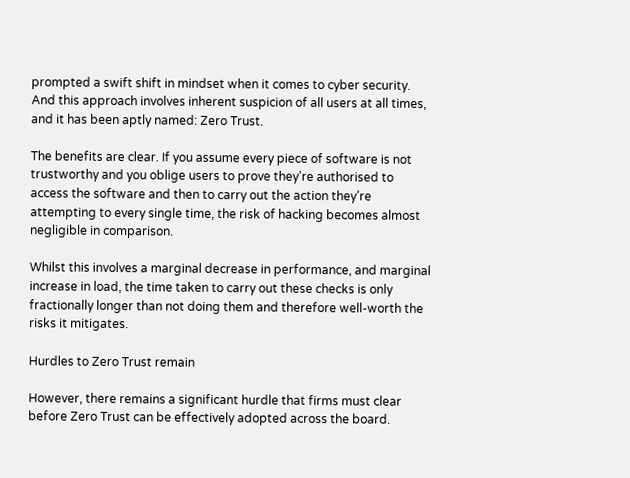prompted a swift shift in mindset when it comes to cyber security. And this approach involves inherent suspicion of all users at all times, and it has been aptly named: Zero Trust.

The benefits are clear. If you assume every piece of software is not trustworthy and you oblige users to prove they’re authorised to access the software and then to carry out the action they’re attempting to every single time, the risk of hacking becomes almost negligible in comparison.

Whilst this involves a marginal decrease in performance, and marginal increase in load, the time taken to carry out these checks is only fractionally longer than not doing them and therefore well-worth the risks it mitigates.

Hurdles to Zero Trust remain

However, there remains a significant hurdle that firms must clear before Zero Trust can be effectively adopted across the board.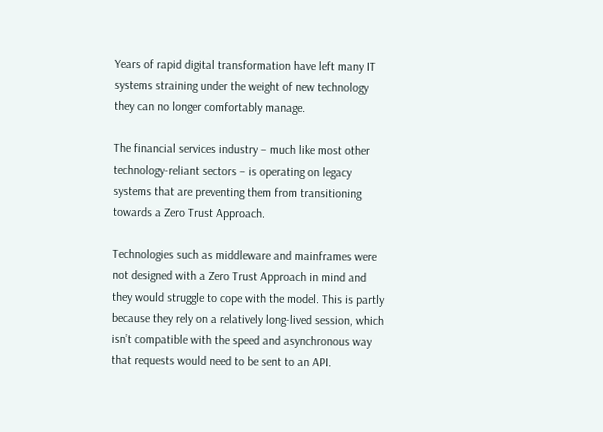Years of rapid digital transformation have left many IT systems straining under the weight of new technology they can no longer comfortably manage.

The financial services industry – much like most other technology-reliant sectors – is operating on legacy systems that are preventing them from transitioning towards a Zero Trust Approach.

Technologies such as middleware and mainframes were not designed with a Zero Trust Approach in mind and they would struggle to cope with the model. This is partly because they rely on a relatively long-lived session, which isn’t compatible with the speed and asynchronous way that requests would need to be sent to an API.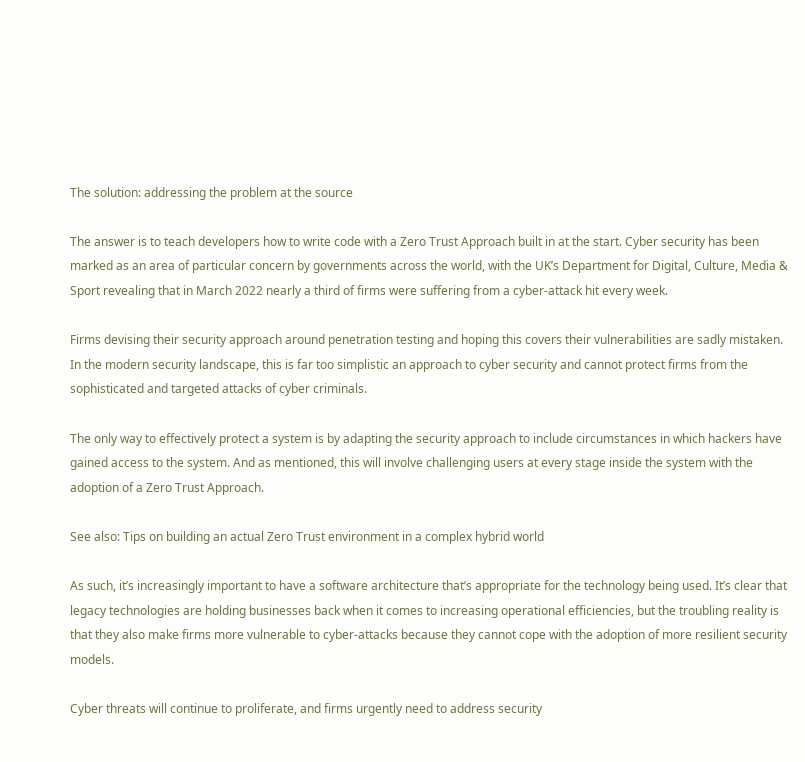The solution: addressing the problem at the source

The answer is to teach developers how to write code with a Zero Trust Approach built in at the start. Cyber security has been marked as an area of particular concern by governments across the world, with the UK’s Department for Digital, Culture, Media & Sport revealing that in March 2022 nearly a third of firms were suffering from a cyber-attack hit every week.

Firms devising their security approach around penetration testing and hoping this covers their vulnerabilities are sadly mistaken. In the modern security landscape, this is far too simplistic an approach to cyber security and cannot protect firms from the sophisticated and targeted attacks of cyber criminals.

The only way to effectively protect a system is by adapting the security approach to include circumstances in which hackers have gained access to the system. And as mentioned, this will involve challenging users at every stage inside the system with the adoption of a Zero Trust Approach.

See also: Tips on building an actual Zero Trust environment in a complex hybrid world

As such, it’s increasingly important to have a software architecture that’s appropriate for the technology being used. It’s clear that legacy technologies are holding businesses back when it comes to increasing operational efficiencies, but the troubling reality is that they also make firms more vulnerable to cyber-attacks because they cannot cope with the adoption of more resilient security models.

Cyber threats will continue to proliferate, and firms urgently need to address security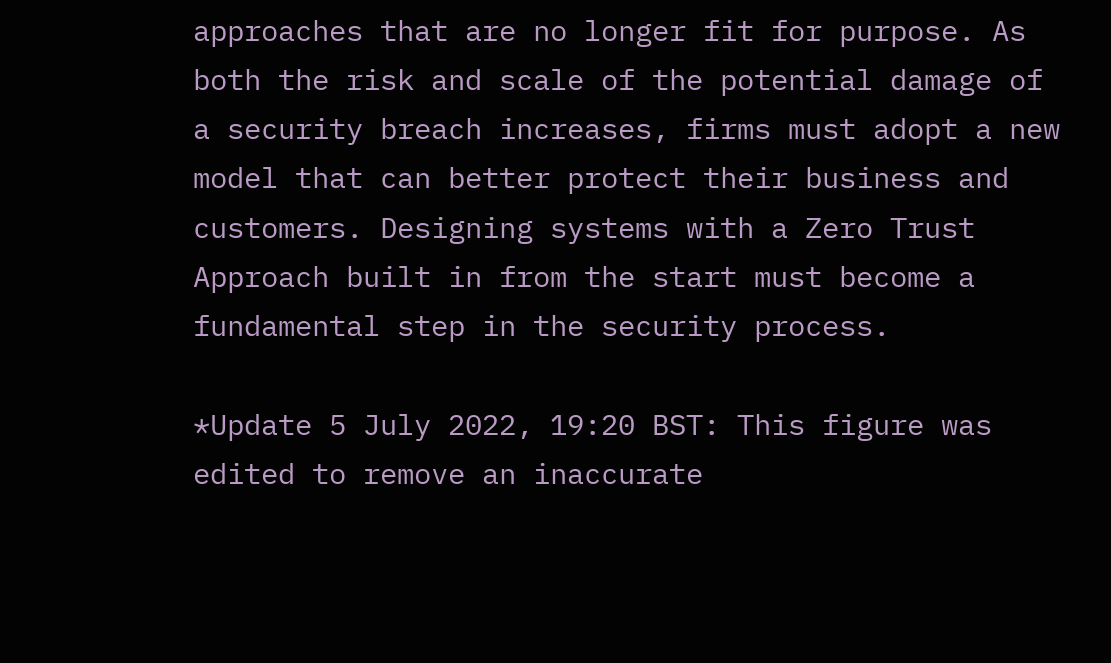approaches that are no longer fit for purpose. As both the risk and scale of the potential damage of a security breach increases, firms must adopt a new model that can better protect their business and customers. Designing systems with a Zero Trust Approach built in from the start must become a fundamental step in the security process.

*Update 5 July 2022, 19:20 BST: This figure was edited to remove an inaccurate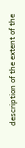description of the extent of the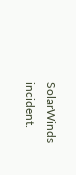SolarWinds incident.